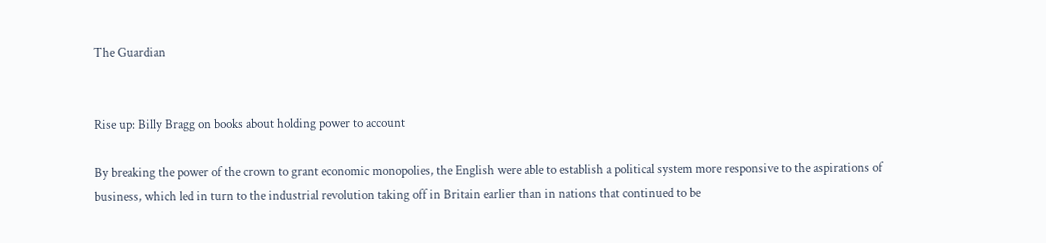The Guardian


Rise up: Billy Bragg on books about holding power to account

By breaking the power of the crown to grant economic monopolies, the English were able to establish a political system more responsive to the aspirations of business, which led in turn to the industrial revolution taking off in Britain earlier than in nations that continued to be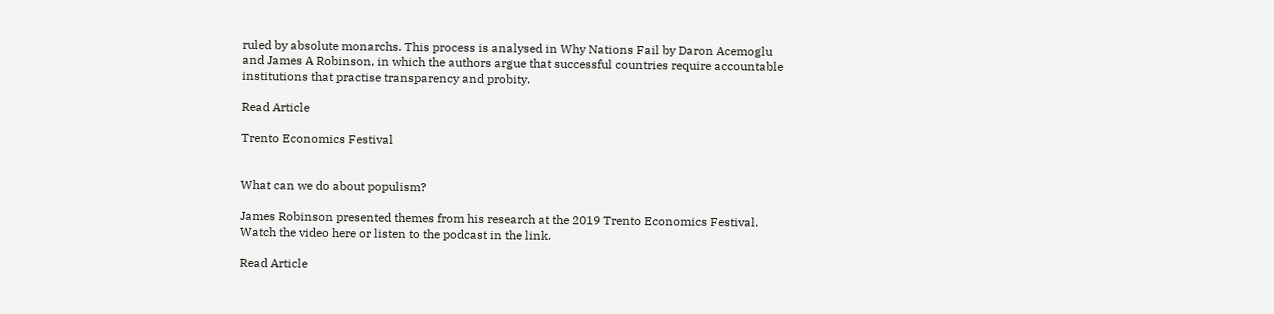ruled by absolute monarchs. This process is analysed in Why Nations Fail by Daron Acemoglu and James A Robinson, in which the authors argue that successful countries require accountable institutions that practise transparency and probity.

Read Article

Trento Economics Festival


What can we do about populism?

James Robinson presented themes from his research at the 2019 Trento Economics Festival. Watch the video here or listen to the podcast in the link.

Read Article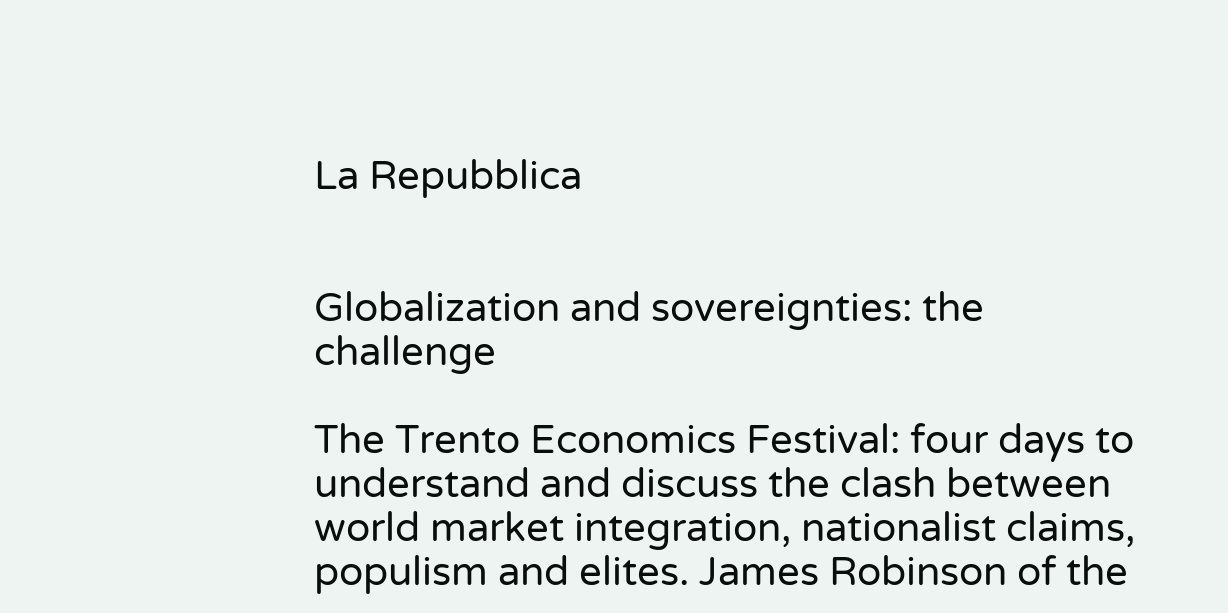La Repubblica


Globalization and sovereignties: the challenge

The Trento Economics Festival: four days to understand and discuss the clash between world market integration, nationalist claims, populism and elites. James Robinson of the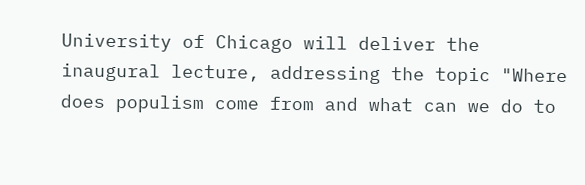University of Chicago will deliver the inaugural lecture, addressing the topic "Where does populism come from and what can we do to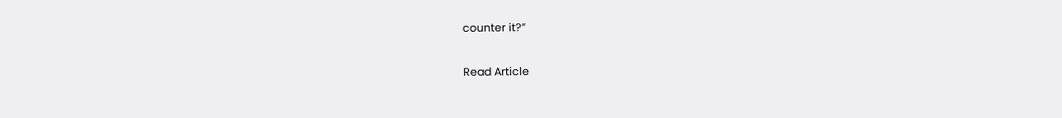counter it?”

Read Article